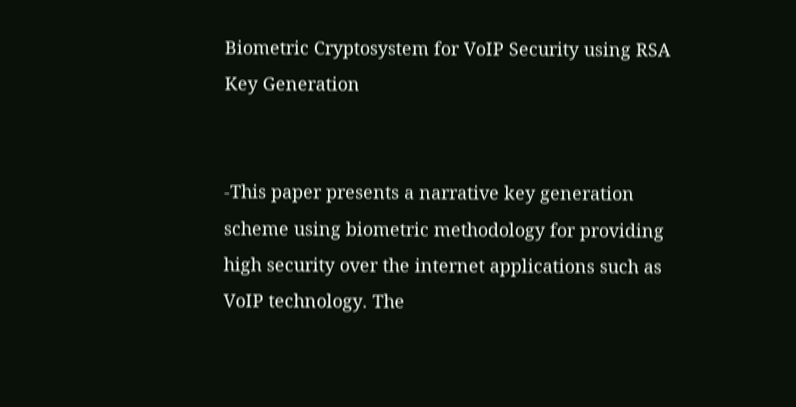Biometric Cryptosystem for VoIP Security using RSA Key Generation


-This paper presents a narrative key generation scheme using biometric methodology for providing high security over the internet applications such as VoIP technology. The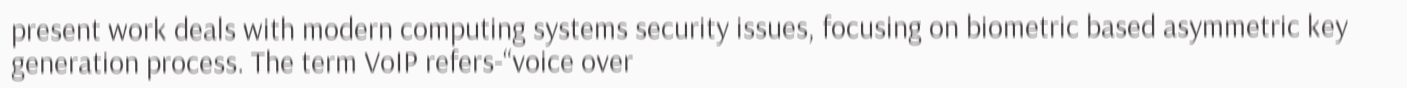present work deals with modern computing systems security issues, focusing on biometric based asymmetric key generation process. The term VoIP refers-“voice over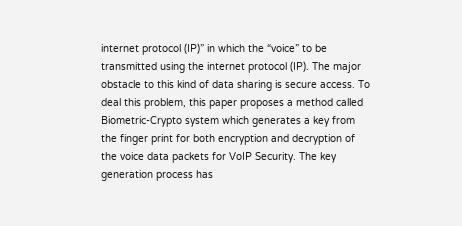internet protocol (IP)” in which the “voice” to be transmitted using the internet protocol (IP). The major obstacle to this kind of data sharing is secure access. To deal this problem, this paper proposes a method called Biometric-Crypto system which generates a key from the finger print for both encryption and decryption of the voice data packets for VoIP Security. The key generation process has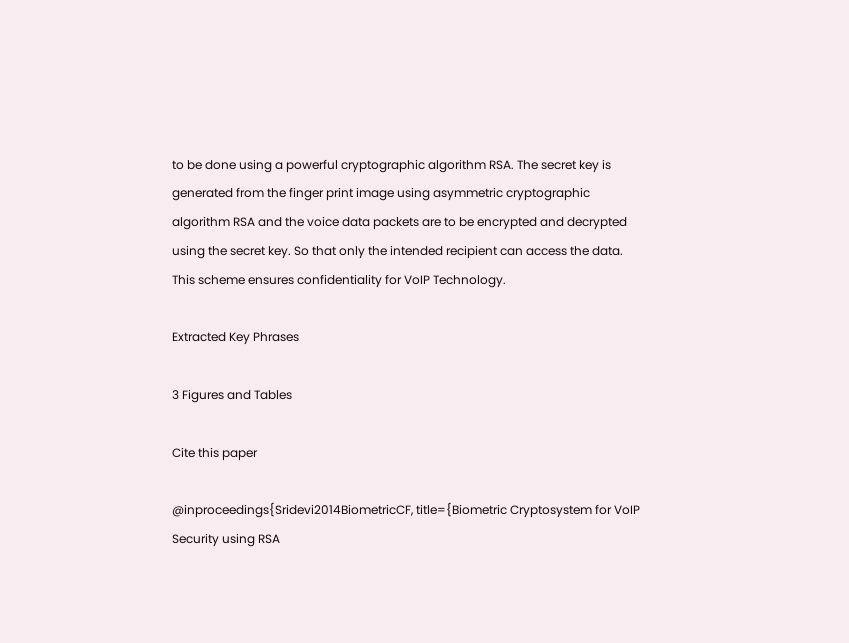to be done using a powerful cryptographic algorithm RSA. The secret key is generated from the finger print image using asymmetric cryptographic algorithm RSA and the voice data packets are to be encrypted and decrypted using the secret key. So that only the intended recipient can access the data. This scheme ensures confidentiality for VoIP Technology.

Extracted Key Phrases

3 Figures and Tables

Cite this paper

@inproceedings{Sridevi2014BiometricCF, title={Biometric Cryptosystem for VoIP Security using RSA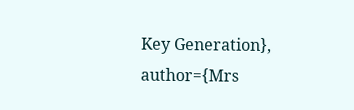Key Generation}, author={Mrs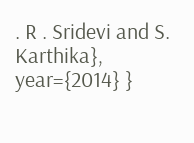. R . Sridevi and S. Karthika}, year={2014} }